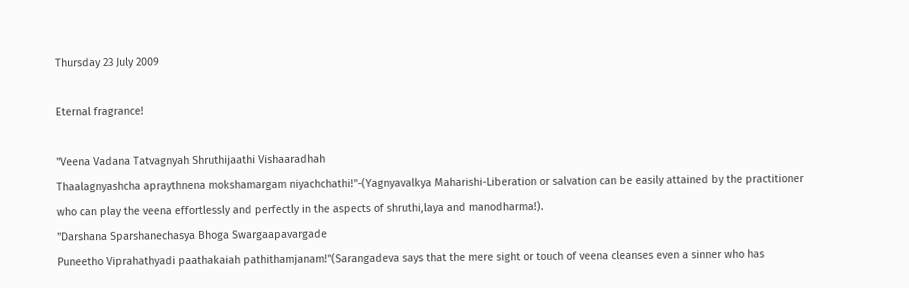Thursday 23 July 2009

Eternal fragrance!

"Veena Vadana Tatvagnyah Shruthijaathi Vishaaradhah
Thaalagnyashcha apraythnena mokshamargam niyachchathi!"-(Yagnyavalkya Maharishi-Liberation or salvation can be easily attained by the practitioner who can play the veena effortlessly and perfectly in the aspects of shruthi,laya and manodharma!).
"Darshana Sparshanechasya Bhoga Swargaapavargade
Puneetho Viprahathyadi paathakaiah pathithamjanam!"(Sarangadeva says that the mere sight or touch of veena cleanses even a sinner who has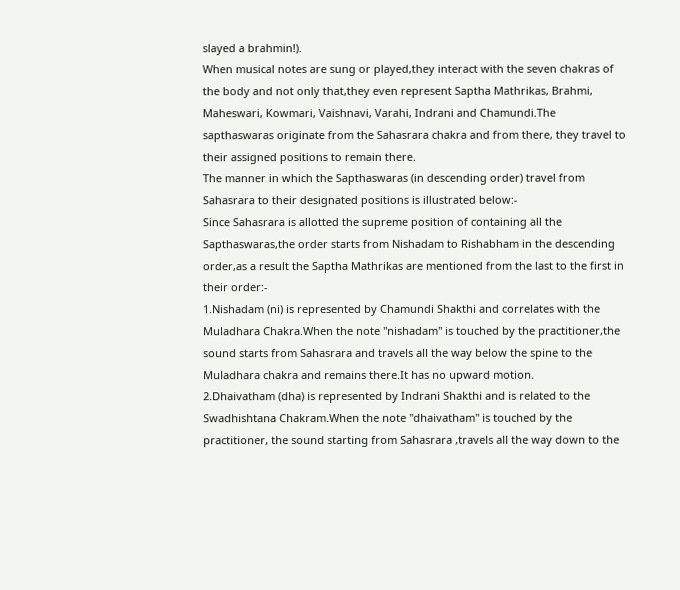slayed a brahmin!).
When musical notes are sung or played,they interact with the seven chakras of the body and not only that,they even represent Saptha Mathrikas, Brahmi, Maheswari, Kowmari, Vaishnavi, Varahi, Indrani and Chamundi.The sapthaswaras originate from the Sahasrara chakra and from there, they travel to their assigned positions to remain there.
The manner in which the Sapthaswaras (in descending order) travel from Sahasrara to their designated positions is illustrated below:-
Since Sahasrara is allotted the supreme position of containing all the Sapthaswaras,the order starts from Nishadam to Rishabham in the descending order,as a result the Saptha Mathrikas are mentioned from the last to the first in their order:-
1.Nishadam (ni) is represented by Chamundi Shakthi and correlates with the Muladhara Chakra.When the note "nishadam" is touched by the practitioner,the sound starts from Sahasrara and travels all the way below the spine to the Muladhara chakra and remains there.It has no upward motion.
2.Dhaivatham (dha) is represented by Indrani Shakthi and is related to the Swadhishtana Chakram.When the note "dhaivatham" is touched by the practitioner, the sound starting from Sahasrara ,travels all the way down to the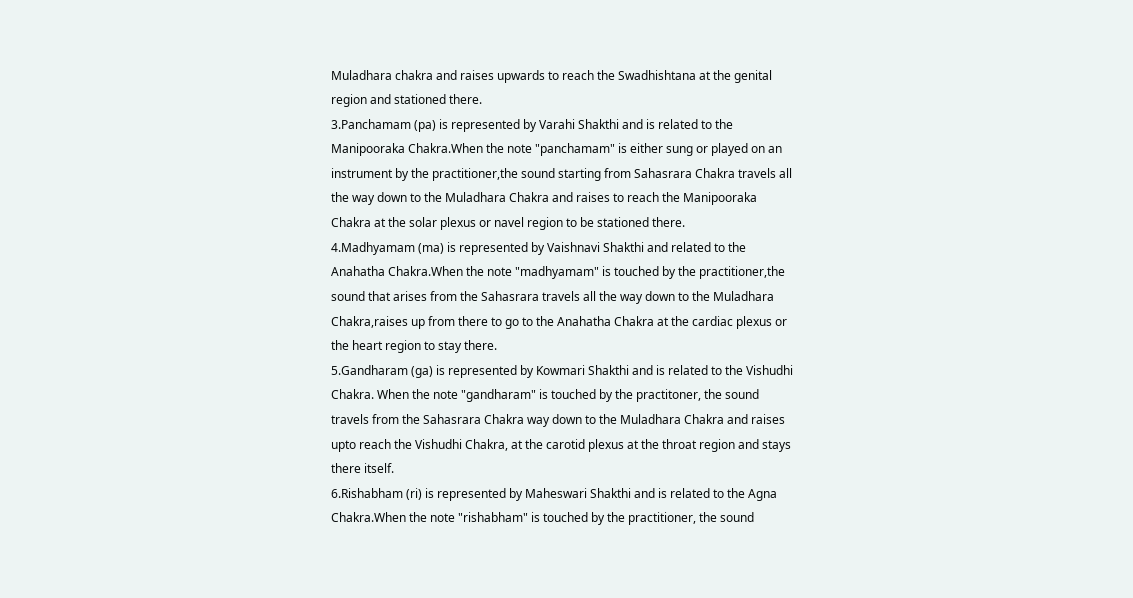Muladhara chakra and raises upwards to reach the Swadhishtana at the genital region and stationed there.
3.Panchamam (pa) is represented by Varahi Shakthi and is related to the Manipooraka Chakra.When the note "panchamam" is either sung or played on an instrument by the practitioner,the sound starting from Sahasrara Chakra travels all the way down to the Muladhara Chakra and raises to reach the Manipooraka Chakra at the solar plexus or navel region to be stationed there.
4.Madhyamam (ma) is represented by Vaishnavi Shakthi and related to the Anahatha Chakra.When the note "madhyamam" is touched by the practitioner,the sound that arises from the Sahasrara travels all the way down to the Muladhara Chakra,raises up from there to go to the Anahatha Chakra at the cardiac plexus or the heart region to stay there.
5.Gandharam (ga) is represented by Kowmari Shakthi and is related to the Vishudhi Chakra. When the note "gandharam" is touched by the practitoner, the sound travels from the Sahasrara Chakra way down to the Muladhara Chakra and raises upto reach the Vishudhi Chakra, at the carotid plexus at the throat region and stays there itself.
6.Rishabham (ri) is represented by Maheswari Shakthi and is related to the Agna Chakra.When the note "rishabham" is touched by the practitioner, the sound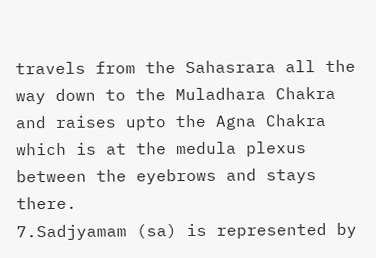travels from the Sahasrara all the way down to the Muladhara Chakra and raises upto the Agna Chakra which is at the medula plexus between the eyebrows and stays there.
7.Sadjyamam (sa) is represented by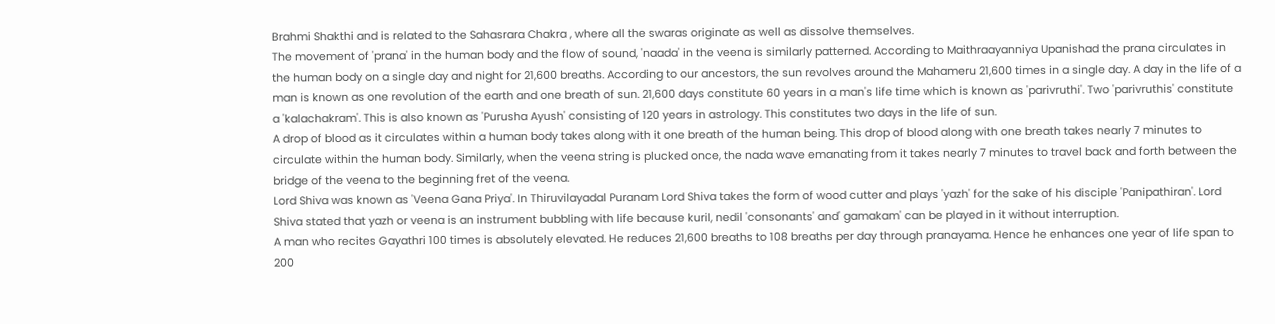Brahmi Shakthi and is related to the Sahasrara Chakra , where all the swaras originate as well as dissolve themselves.
The movement of 'prana' in the human body and the flow of sound, 'naada' in the veena is similarly patterned. According to Maithraayanniya Upanishad the prana circulates in the human body on a single day and night for 21,600 breaths. According to our ancestors, the sun revolves around the Mahameru 21,600 times in a single day. A day in the life of a man is known as one revolution of the earth and one breath of sun. 21,600 days constitute 60 years in a man's life time which is known as 'parivruthi'. Two 'parivruthis' constitute a 'kalachakram'. This is also known as 'Purusha Ayush' consisting of 120 years in astrology. This constitutes two days in the life of sun.
A drop of blood as it circulates within a human body takes along with it one breath of the human being. This drop of blood along with one breath takes nearly 7 minutes to circulate within the human body. Similarly, when the veena string is plucked once, the nada wave emanating from it takes nearly 7 minutes to travel back and forth between the bridge of the veena to the beginning fret of the veena.
Lord Shiva was known as 'Veena Gana Priya'. In Thiruvilayadal Puranam Lord Shiva takes the form of wood cutter and plays 'yazh' for the sake of his disciple 'Panipathiran'. Lord Shiva stated that yazh or veena is an instrument bubbling with life because kuril, nedil 'consonants' and' gamakam' can be played in it without interruption.
A man who recites Gayathri 100 times is absolutely elevated. He reduces 21,600 breaths to 108 breaths per day through pranayama. Hence he enhances one year of life span to 200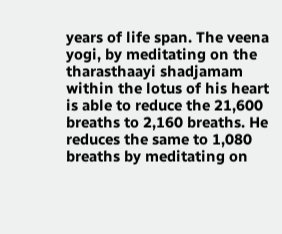years of life span. The veena yogi, by meditating on the tharasthaayi shadjamam within the lotus of his heart is able to reduce the 21,600 breaths to 2,160 breaths. He reduces the same to 1,080 breaths by meditating on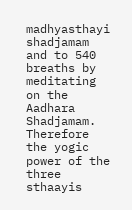madhyasthayi shadjamam and to 540 breaths by meditating on the Aadhara Shadjamam. Therefore the yogic power of the three sthaayis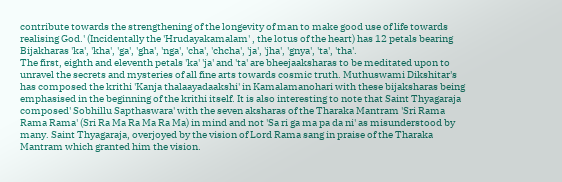contribute towards the strengthening of the longevity of man to make good use of life towards realising God.' (Incidentally the 'Hrudayakamalam' , the lotus of the heart) has 12 petals bearing
Bijakharas 'ka', 'kha', 'ga', 'gha', 'nga', 'cha', 'chcha', 'ja', 'jha', 'gnya', 'ta', 'tha'.
The first, eighth and eleventh petals 'ka' 'ja' and 'ta' are bheejaaksharas to be meditated upon to unravel the secrets and mysteries of all fine arts towards cosmic truth. Muthuswami Dikshitar's has composed the krithi 'Kanja thalaayadaakshi' in Kamalamanohari with these bijaksharas being emphasised in the beginning of the krithi itself. It is also interesting to note that Saint Thyagaraja composed' Sobhillu Sapthaswara' with the seven aksharas of the Tharaka Mantram 'Sri Rama Rama Rama' (Sri Ra Ma Ra Ma Ra Ma) in mind and not 'Sa ri ga ma pa da ni' as misunderstood by many. Saint Thyagaraja, overjoyed by the vision of Lord Rama sang in praise of the Tharaka Mantram which granted him the vision.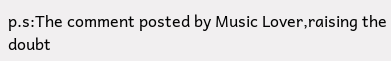p.s:The comment posted by Music Lover,raising the doubt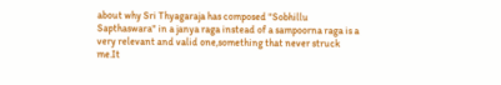about why Sri Thyagaraja has composed "Sobhillu Sapthaswara" in a janya raga instead of a sampoorna raga is a very relevant and valid one,something that never struck me.It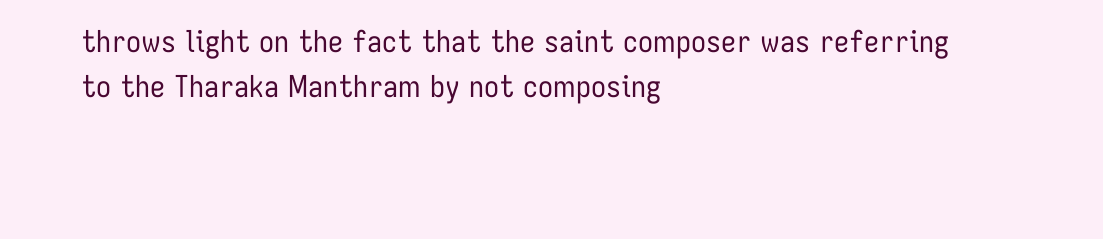throws light on the fact that the saint composer was referring to the Tharaka Manthram by not composing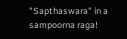"Sapthaswara" in a sampoorna raga!